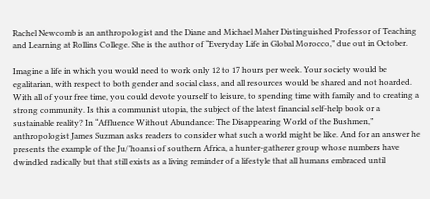Rachel Newcomb is an anthropologist and the Diane and Michael Maher Distinguished Professor of Teaching and Learning at Rollins College. She is the author of “Everyday Life in Global Morocco,” due out in October.

Imagine a life in which you would need to work only 12 to 17 hours per week. Your society would be egalitarian, with respect to both gender and social class, and all resources would be shared and not hoarded. With all of your free time, you could devote yourself to leisure, to spending time with family and to creating a strong community. Is this a communist utopia, the subject of the latest financial self-help book or a sustainable reality? In “Affluence Without Abundance: The Disappearing World of the Bushmen,” anthropologist James Suzman asks readers to consider what such a world might be like. And for an answer he presents the example of the Ju/’hoansi of southern Africa, a hunter-gatherer group whose numbers have dwindled radically but that still exists as a living reminder of a lifestyle that all humans embraced until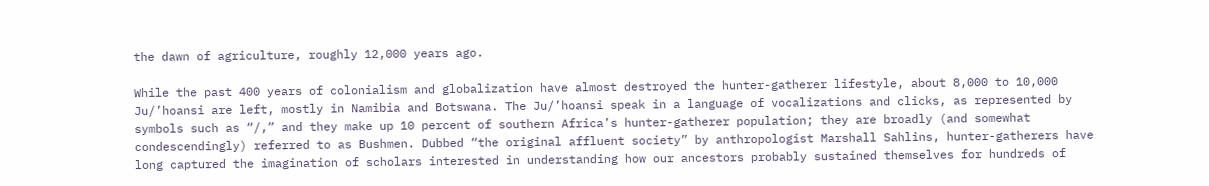the dawn of agriculture, roughly 12,000 years ago.

While the past 400 years of colonialism and globalization have almost destroyed the hunter-gatherer lifestyle, about 8,000 to 10,000 Ju/’hoansi are left, mostly in Namibia and Botswana. The Ju/’hoansi speak in a language of vocalizations and clicks, as represented by symbols such as “/,” and they make up 10 percent of southern Africa’s hunter-gatherer population; they are broadly (and somewhat condescendingly) referred to as Bushmen. Dubbed “the original affluent society” by anthropologist Marshall Sahlins, hunter-gatherers have long captured the imagination of scholars interested in understanding how our ancestors probably sustained themselves for hundreds of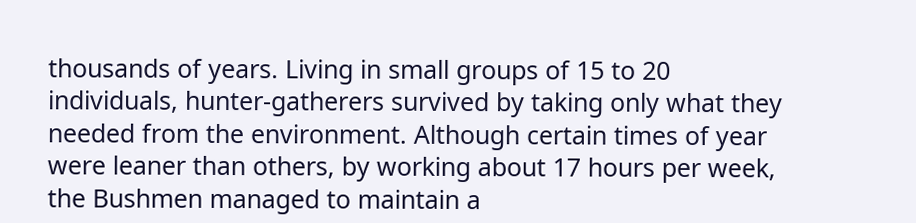thousands of years. Living in small groups of 15 to 20 individuals, hunter-gatherers survived by taking only what they needed from the environment. Although certain times of year were leaner than others, by working about 17 hours per week, the Bushmen managed to maintain a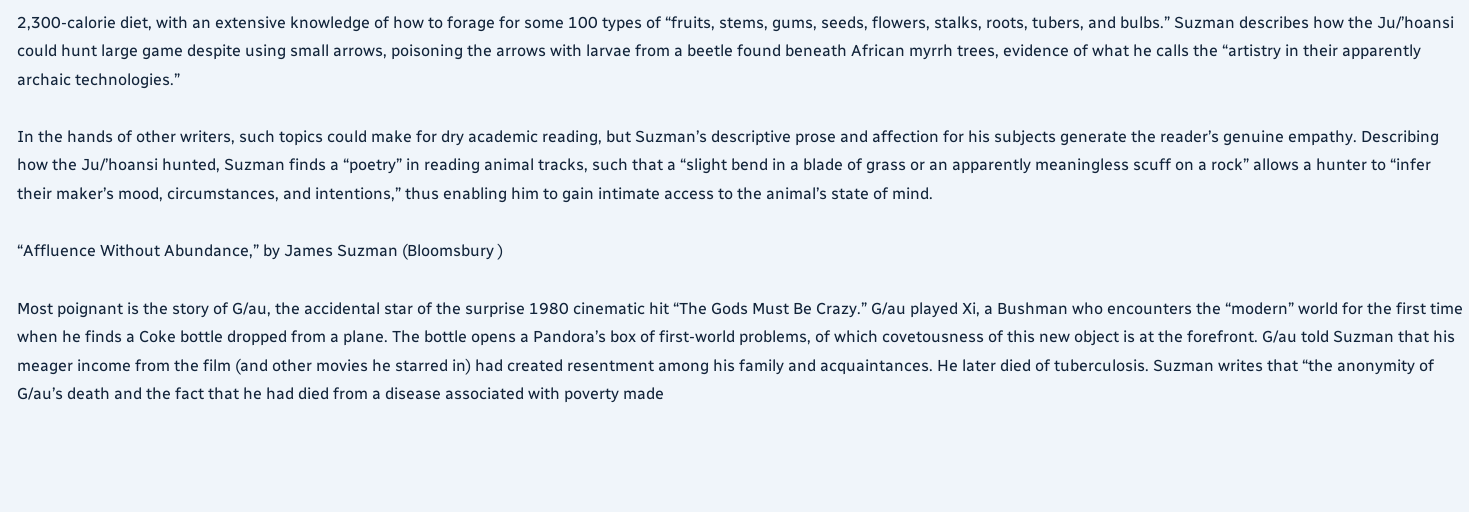2,300-calorie diet, with an extensive knowledge of how to forage for some 100 types of “fruits, stems, gums, seeds, flowers, stalks, roots, tubers, and bulbs.” Suzman describes how the Ju/’hoansi could hunt large game despite using small arrows, poisoning the arrows with larvae from a beetle found beneath African myrrh trees, evidence of what he calls the “artistry in their apparently archaic technologies.”

In the hands of other writers, such topics could make for dry academic reading, but Suzman’s descriptive prose and affection for his subjects generate the reader’s genuine empathy. Describing how the Ju/’hoansi hunted, Suzman finds a “poetry” in reading animal tracks, such that a “slight bend in a blade of grass or an apparently meaningless scuff on a rock” allows a hunter to “infer their maker’s mood, circumstances, and intentions,” thus enabling him to gain intimate access to the animal’s state of mind.

“Affluence Without Abundance,” by James Suzman (Bloomsbury )

Most poignant is the story of G/au, the accidental star of the surprise 1980 cinematic hit “The Gods Must Be Crazy.” G/au played Xi, a Bushman who encounters the “modern” world for the first time when he finds a Coke bottle dropped from a plane. The bottle opens a Pandora’s box of first-world problems, of which covetousness of this new object is at the forefront. G/au told Suzman that his meager income from the film (and other movies he starred in) had created resentment among his family and acquaintances. He later died of tuberculosis. Suzman writes that “the anonymity of G/au’s death and the fact that he had died from a disease associated with poverty made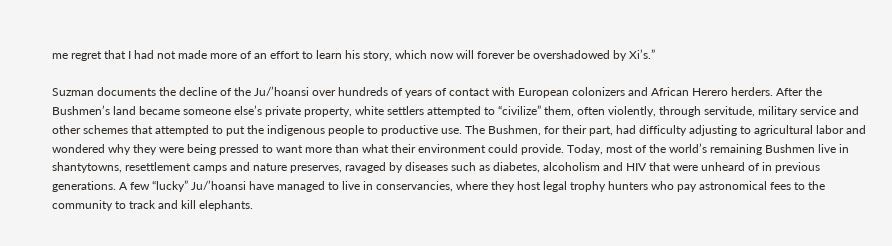me regret that I had not made more of an effort to learn his story, which now will forever be overshadowed by Xi’s.”

Suzman documents the decline of the Ju/’hoansi over hundreds of years of contact with European colonizers and African Herero herders. After the Bushmen’s land became someone else’s private property, white settlers attempted to “civilize” them, often violently, through servitude, military service and other schemes that attempted to put the indigenous people to productive use. The Bushmen, for their part, had difficulty adjusting to agricultural labor and wondered why they were being pressed to want more than what their environment could provide. Today, most of the world’s remaining Bushmen live in shantytowns, resettlement camps and nature preserves, ravaged by diseases such as diabetes, alcoholism and HIV that were unheard of in previous generations. A few “lucky” Ju/’hoansi have managed to live in conservancies, where they host legal trophy hunters who pay astronomical fees to the community to track and kill elephants.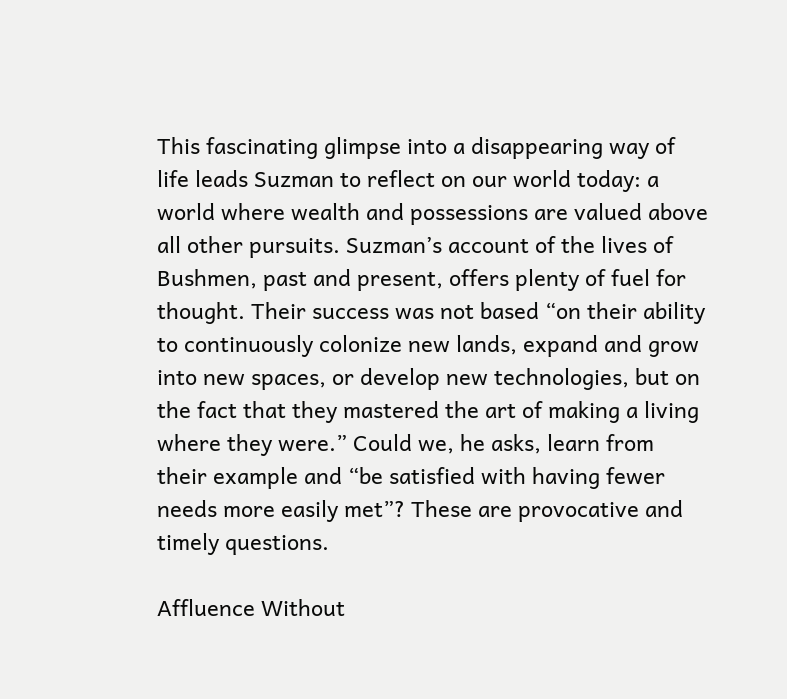This fascinating glimpse into a disappearing way of life leads Suzman to reflect on our world today: a world where wealth and possessions are valued above all other pursuits. Suzman’s account of the lives of Bushmen, past and present, offers plenty of fuel for thought. Their success was not based “on their ability to continuously colonize new lands, expand and grow into new spaces, or develop new technologies, but on the fact that they mastered the art of making a living where they were.” Could we, he asks, learn from their example and “be satisfied with having fewer needs more easily met”? These are provocative and timely questions.

Affluence Without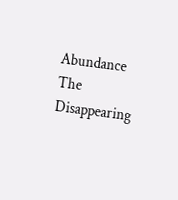Abundance
The Disappearing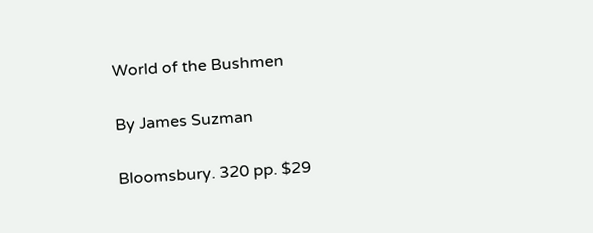World of the Bushmen

By James Suzman

Bloomsbury. 320 pp. $29